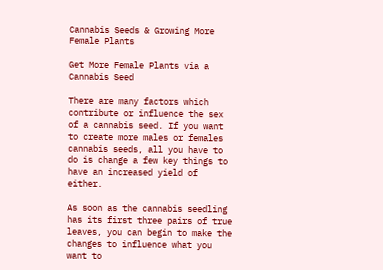Cannabis Seeds & Growing More Female Plants

Get More Female Plants via a Cannabis Seed

There are many factors which contribute or influence the sex of a cannabis seed. If you want to create more males or females cannabis seeds, all you have to do is change a few key things to have an increased yield of either.

As soon as the cannabis seedling has its first three pairs of true leaves, you can begin to make the changes to influence what you want to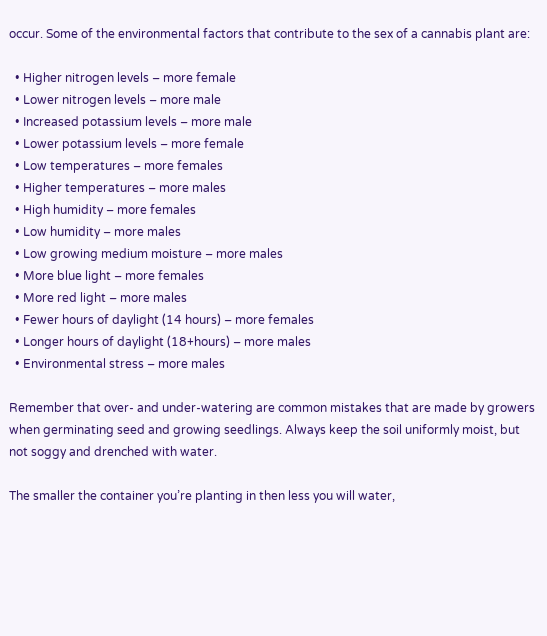occur. Some of the environmental factors that contribute to the sex of a cannabis plant are:

  • Higher nitrogen levels – more female
  • Lower nitrogen levels – more male
  • Increased potassium levels – more male
  • Lower potassium levels – more female
  • Low temperatures – more females
  • Higher temperatures – more males
  • High humidity – more females
  • Low humidity – more males
  • Low growing medium moisture – more males
  • More blue light – more females
  • More red light – more males
  • Fewer hours of daylight (14 hours) – more females
  • Longer hours of daylight (18+hours) – more males
  • Environmental stress – more males

Remember that over- and under-watering are common mistakes that are made by growers when germinating seed and growing seedlings. Always keep the soil uniformly moist, but not soggy and drenched with water.

The smaller the container you’re planting in then less you will water,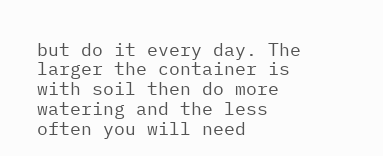but do it every day. The larger the container is with soil then do more watering and the less often you will need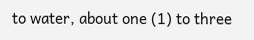to water, about one (1) to three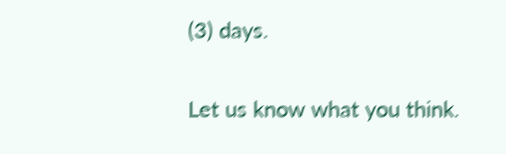(3) days.

Let us know what you think.